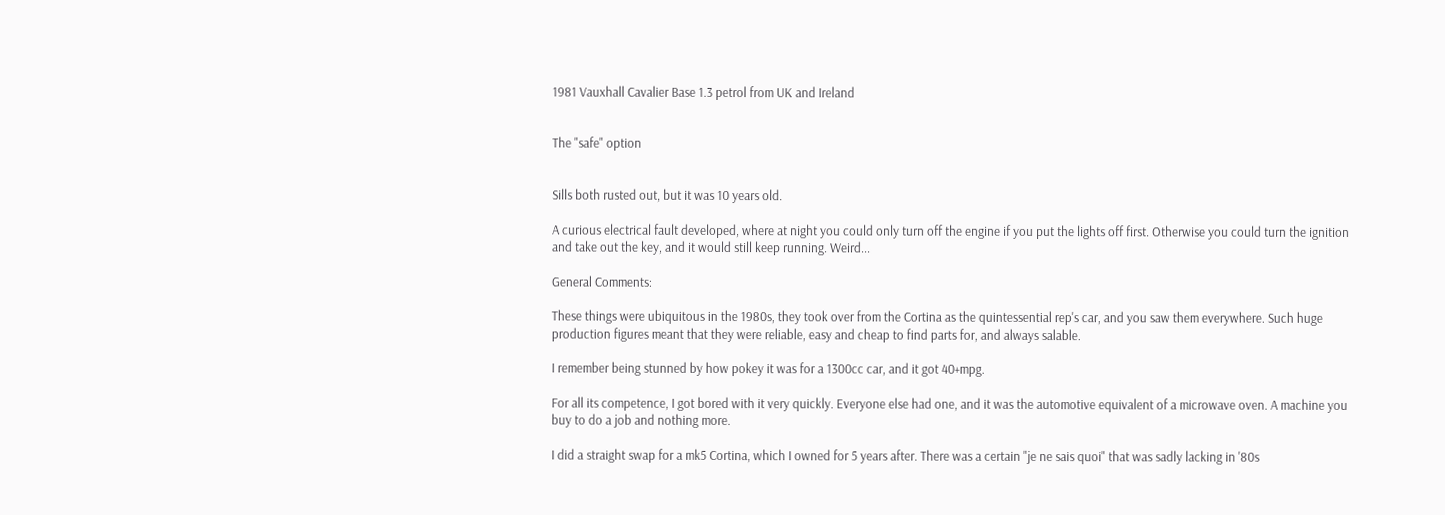1981 Vauxhall Cavalier Base 1.3 petrol from UK and Ireland


The "safe" option


Sills both rusted out, but it was 10 years old.

A curious electrical fault developed, where at night you could only turn off the engine if you put the lights off first. Otherwise you could turn the ignition and take out the key, and it would still keep running. Weird...

General Comments:

These things were ubiquitous in the 1980s, they took over from the Cortina as the quintessential rep's car, and you saw them everywhere. Such huge production figures meant that they were reliable, easy and cheap to find parts for, and always salable.

I remember being stunned by how pokey it was for a 1300cc car, and it got 40+mpg.

For all its competence, I got bored with it very quickly. Everyone else had one, and it was the automotive equivalent of a microwave oven. A machine you buy to do a job and nothing more.

I did a straight swap for a mk5 Cortina, which I owned for 5 years after. There was a certain "je ne sais quoi" that was sadly lacking in '80s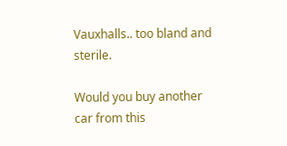Vauxhalls.. too bland and sterile.

Would you buy another car from this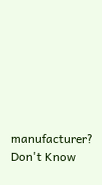manufacturer? Don't Know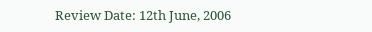Review Date: 12th June, 2006